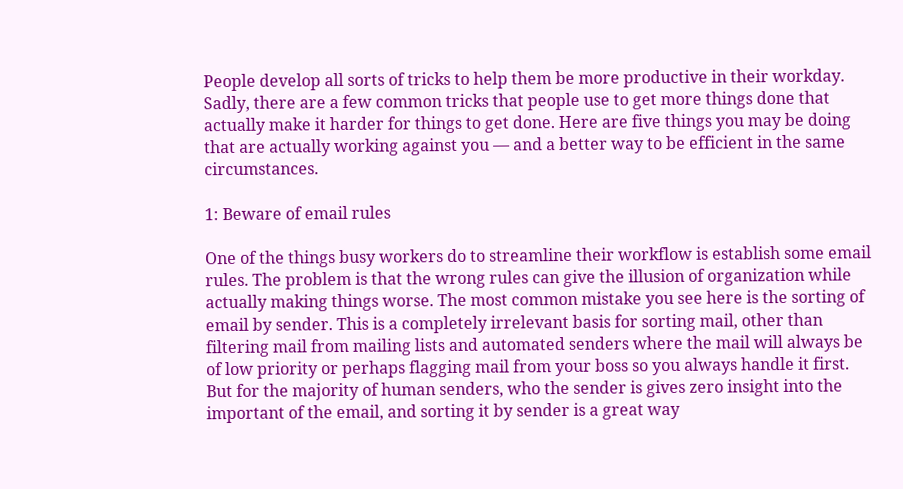People develop all sorts of tricks to help them be more productive in their workday. Sadly, there are a few common tricks that people use to get more things done that actually make it harder for things to get done. Here are five things you may be doing that are actually working against you — and a better way to be efficient in the same circumstances.

1: Beware of email rules

One of the things busy workers do to streamline their workflow is establish some email rules. The problem is that the wrong rules can give the illusion of organization while actually making things worse. The most common mistake you see here is the sorting of email by sender. This is a completely irrelevant basis for sorting mail, other than filtering mail from mailing lists and automated senders where the mail will always be of low priority or perhaps flagging mail from your boss so you always handle it first. But for the majority of human senders, who the sender is gives zero insight into the important of the email, and sorting it by sender is a great way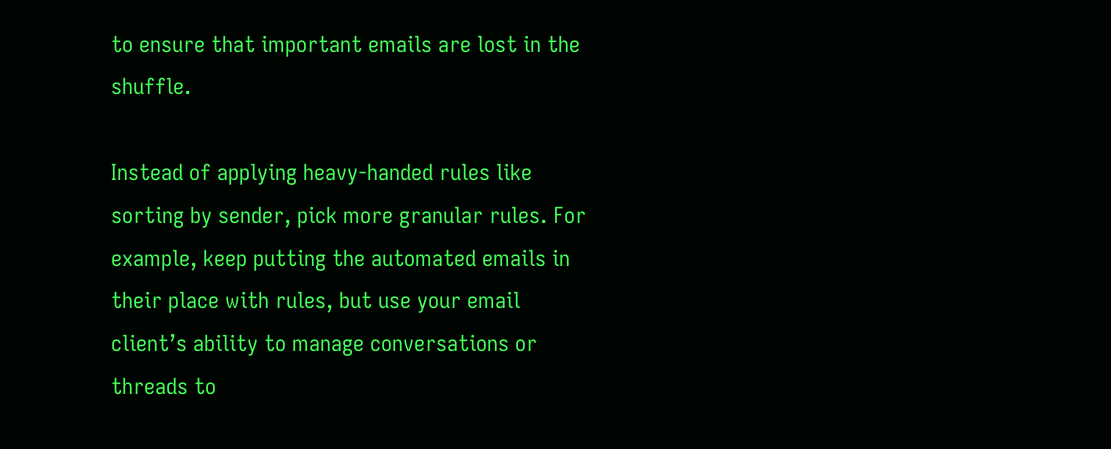to ensure that important emails are lost in the shuffle.

Instead of applying heavy-handed rules like sorting by sender, pick more granular rules. For example, keep putting the automated emails in their place with rules, but use your email client’s ability to manage conversations or threads to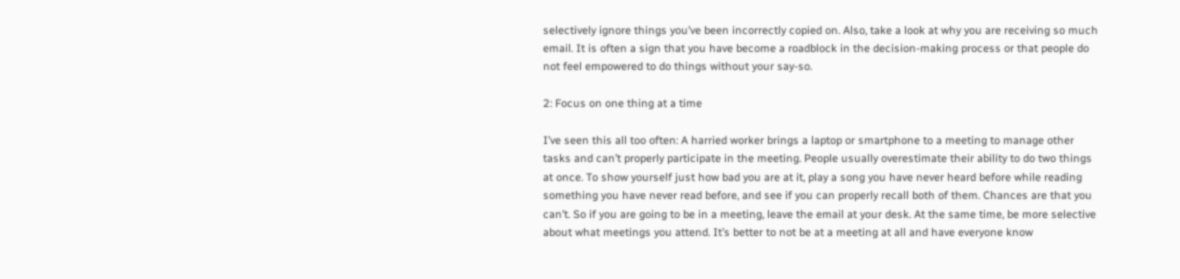selectively ignore things you’ve been incorrectly copied on. Also, take a look at why you are receiving so much email. It is often a sign that you have become a roadblock in the decision-making process or that people do not feel empowered to do things without your say-so.

2: Focus on one thing at a time

I’ve seen this all too often: A harried worker brings a laptop or smartphone to a meeting to manage other tasks and can’t properly participate in the meeting. People usually overestimate their ability to do two things at once. To show yourself just how bad you are at it, play a song you have never heard before while reading something you have never read before, and see if you can properly recall both of them. Chances are that you can’t. So if you are going to be in a meeting, leave the email at your desk. At the same time, be more selective about what meetings you attend. It’s better to not be at a meeting at all and have everyone know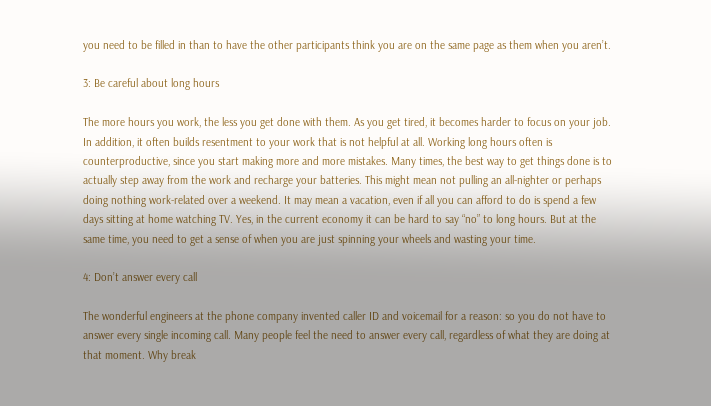you need to be filled in than to have the other participants think you are on the same page as them when you aren’t.

3: Be careful about long hours

The more hours you work, the less you get done with them. As you get tired, it becomes harder to focus on your job. In addition, it often builds resentment to your work that is not helpful at all. Working long hours often is counterproductive, since you start making more and more mistakes. Many times, the best way to get things done is to actually step away from the work and recharge your batteries. This might mean not pulling an all-nighter or perhaps doing nothing work-related over a weekend. It may mean a vacation, even if all you can afford to do is spend a few days sitting at home watching TV. Yes, in the current economy it can be hard to say “no” to long hours. But at the same time, you need to get a sense of when you are just spinning your wheels and wasting your time.

4: Don’t answer every call

The wonderful engineers at the phone company invented caller ID and voicemail for a reason: so you do not have to answer every single incoming call. Many people feel the need to answer every call, regardless of what they are doing at that moment. Why break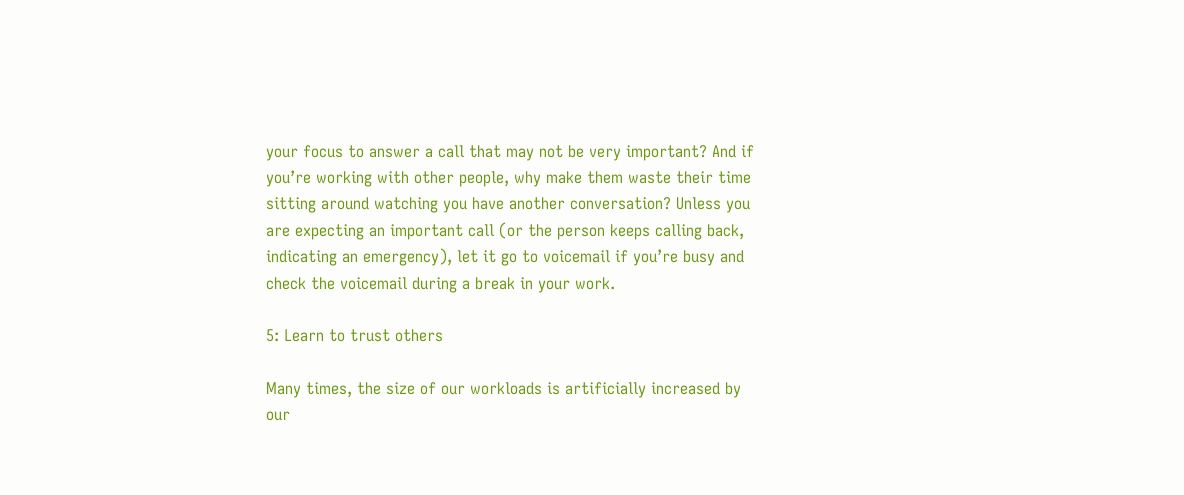your focus to answer a call that may not be very important? And if you’re working with other people, why make them waste their time sitting around watching you have another conversation? Unless you are expecting an important call (or the person keeps calling back, indicating an emergency), let it go to voicemail if you’re busy and check the voicemail during a break in your work.

5: Learn to trust others

Many times, the size of our workloads is artificially increased by our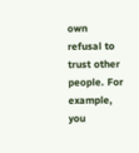own refusal to trust other people. For example, you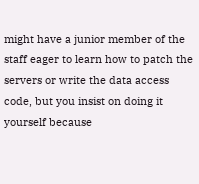might have a junior member of the staff eager to learn how to patch the servers or write the data access code, but you insist on doing it yourself because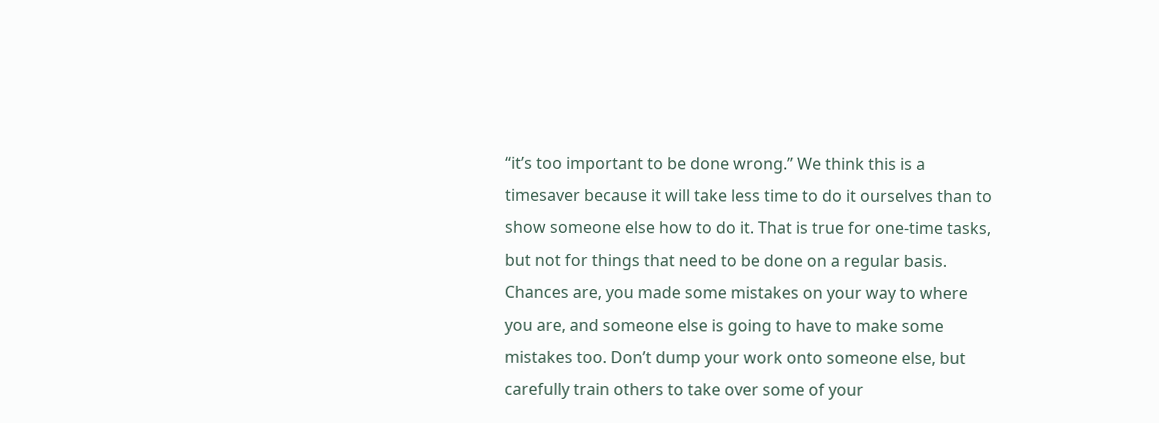“it’s too important to be done wrong.” We think this is a timesaver because it will take less time to do it ourselves than to show someone else how to do it. That is true for one-time tasks, but not for things that need to be done on a regular basis. Chances are, you made some mistakes on your way to where you are, and someone else is going to have to make some mistakes too. Don’t dump your work onto someone else, but carefully train others to take over some of your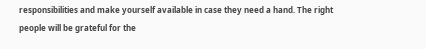responsibilities and make yourself available in case they need a hand. The right people will be grateful for the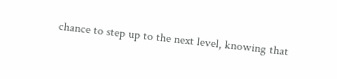chance to step up to the next level, knowing that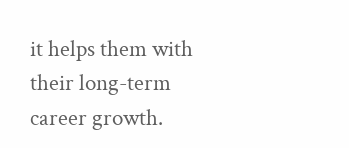it helps them with their long-term career growth.